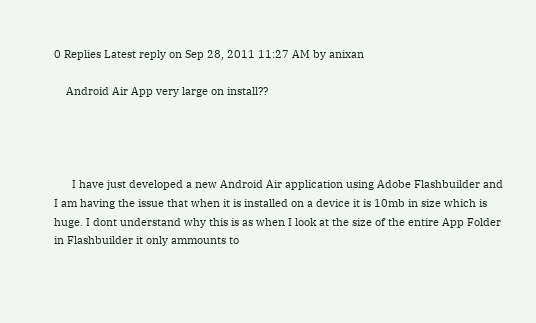0 Replies Latest reply on Sep 28, 2011 11:27 AM by anixan

    Android Air App very large on install??




      I have just developed a new Android Air application using Adobe Flashbuilder and I am having the issue that when it is installed on a device it is 10mb in size which is huge. I dont understand why this is as when I look at the size of the entire App Folder in Flashbuilder it only ammounts to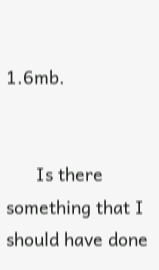1.6mb.


      Is there something that I should have done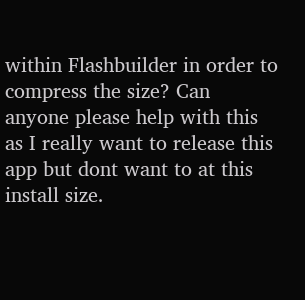within Flashbuilder in order to compress the size? Can anyone please help with this as I really want to release this app but dont want to at this install size.